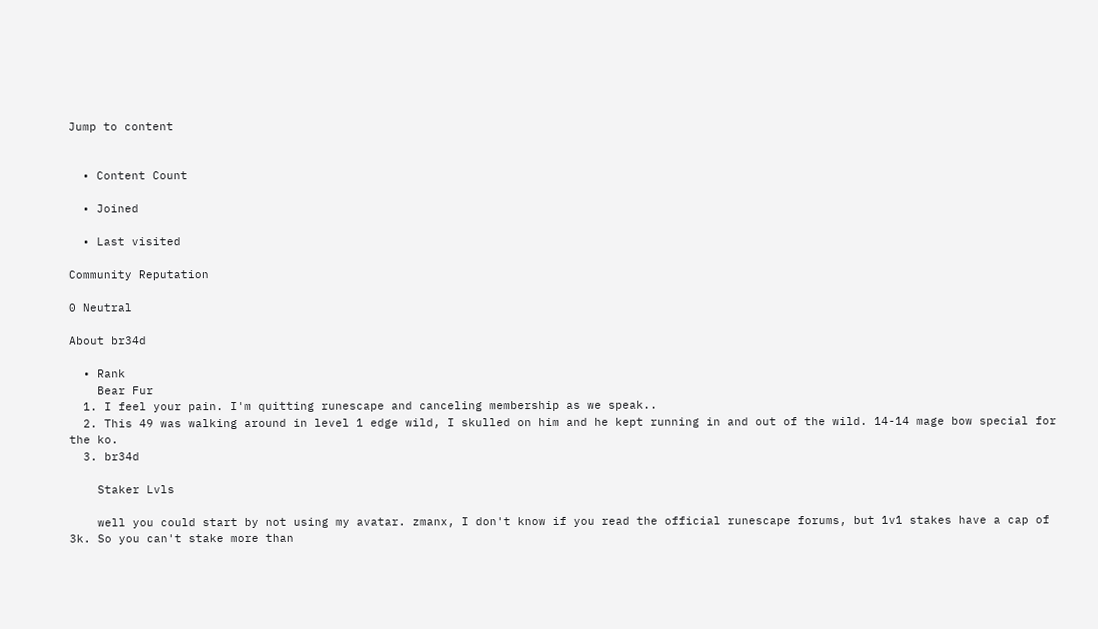Jump to content


  • Content Count

  • Joined

  • Last visited

Community Reputation

0 Neutral

About br34d

  • Rank
    Bear Fur
  1. I feel your pain. I'm quitting runescape and canceling membership as we speak..
  2. This 49 was walking around in level 1 edge wild, I skulled on him and he kept running in and out of the wild. 14-14 mage bow special for the ko.
  3. br34d

    Staker Lvls

    well you could start by not using my avatar. zmanx, I don't know if you read the official runescape forums, but 1v1 stakes have a cap of 3k. So you can't stake more than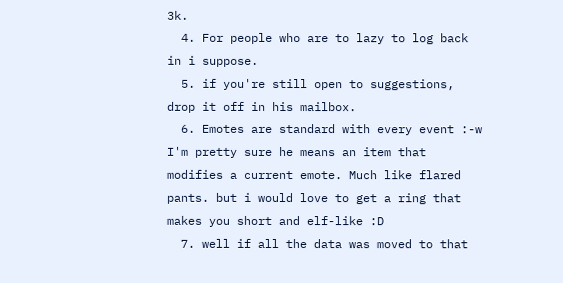3k.
  4. For people who are to lazy to log back in i suppose.
  5. if you're still open to suggestions, drop it off in his mailbox.
  6. Emotes are standard with every event :-w I'm pretty sure he means an item that modifies a current emote. Much like flared pants. but i would love to get a ring that makes you short and elf-like :D
  7. well if all the data was moved to that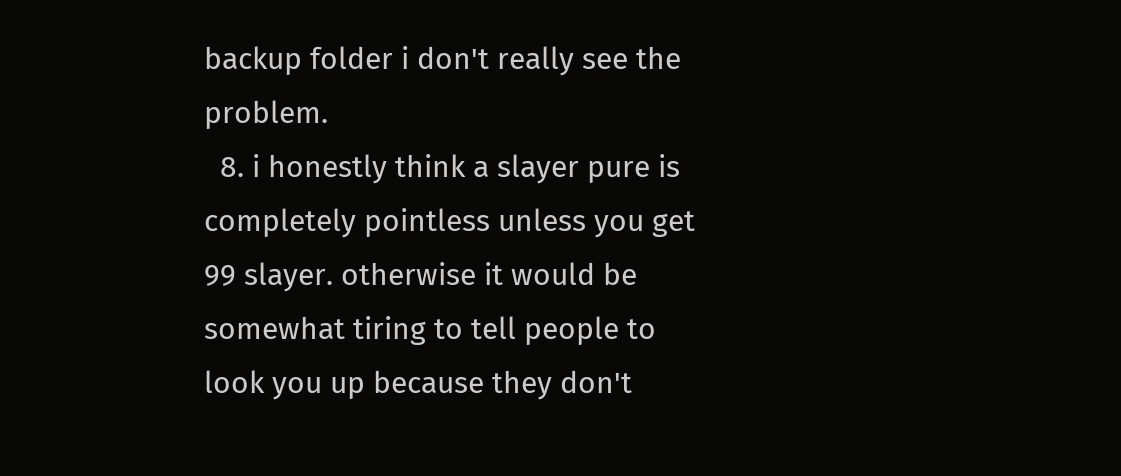backup folder i don't really see the problem.
  8. i honestly think a slayer pure is completely pointless unless you get 99 slayer. otherwise it would be somewhat tiring to tell people to look you up because they don't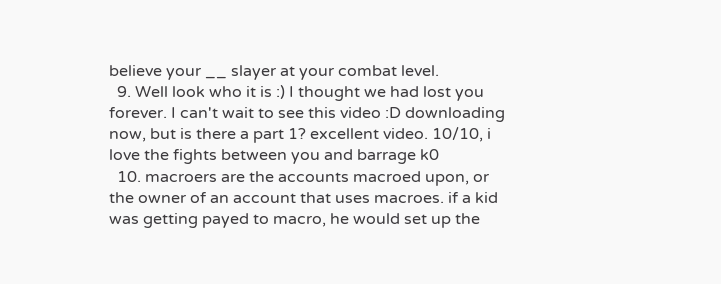believe your __ slayer at your combat level.
  9. Well look who it is :) I thought we had lost you forever. I can't wait to see this video :D downloading now, but is there a part 1? excellent video. 10/10, i love the fights between you and barrage k0
  10. macroers are the accounts macroed upon, or the owner of an account that uses macroes. if a kid was getting payed to macro, he would set up the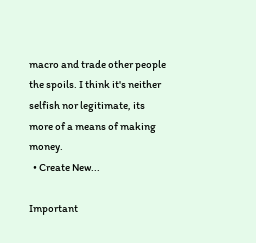macro and trade other people the spoils. I think it's neither selfish nor legitimate, its more of a means of making money.
  • Create New...

Important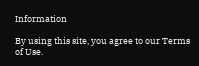Information

By using this site, you agree to our Terms of Use.